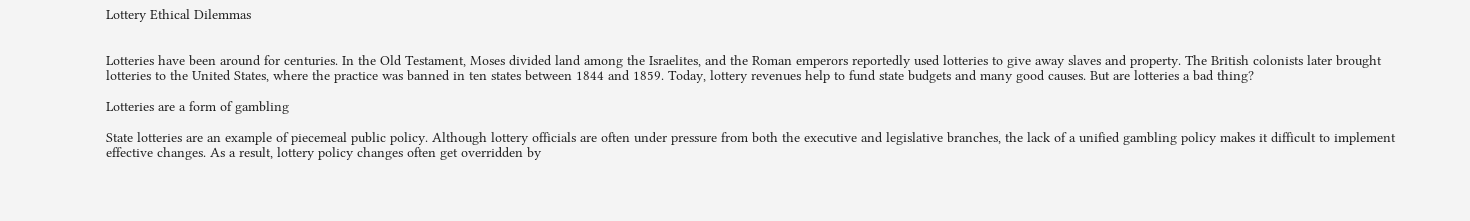Lottery Ethical Dilemmas


Lotteries have been around for centuries. In the Old Testament, Moses divided land among the Israelites, and the Roman emperors reportedly used lotteries to give away slaves and property. The British colonists later brought lotteries to the United States, where the practice was banned in ten states between 1844 and 1859. Today, lottery revenues help to fund state budgets and many good causes. But are lotteries a bad thing?

Lotteries are a form of gambling

State lotteries are an example of piecemeal public policy. Although lottery officials are often under pressure from both the executive and legislative branches, the lack of a unified gambling policy makes it difficult to implement effective changes. As a result, lottery policy changes often get overridden by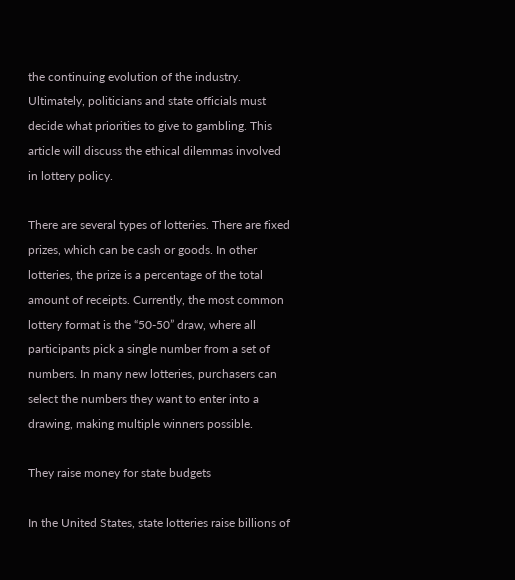the continuing evolution of the industry. Ultimately, politicians and state officials must decide what priorities to give to gambling. This article will discuss the ethical dilemmas involved in lottery policy.

There are several types of lotteries. There are fixed prizes, which can be cash or goods. In other lotteries, the prize is a percentage of the total amount of receipts. Currently, the most common lottery format is the “50-50” draw, where all participants pick a single number from a set of numbers. In many new lotteries, purchasers can select the numbers they want to enter into a drawing, making multiple winners possible.

They raise money for state budgets

In the United States, state lotteries raise billions of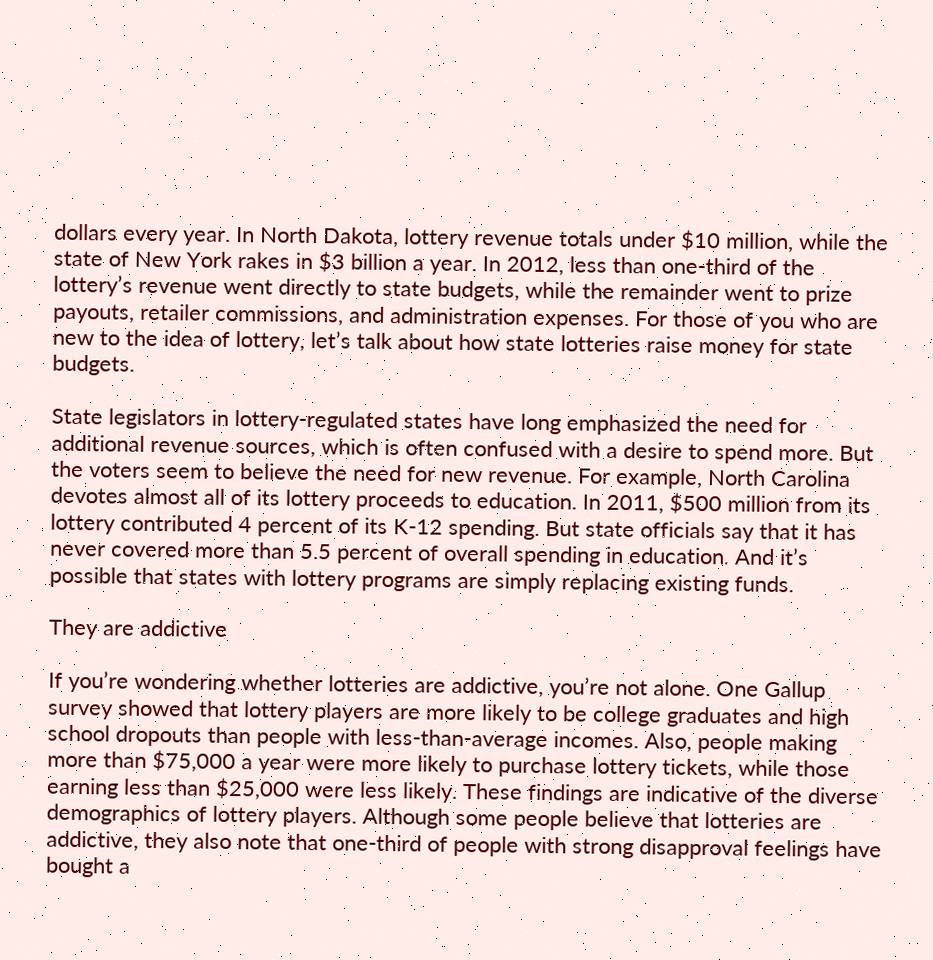dollars every year. In North Dakota, lottery revenue totals under $10 million, while the state of New York rakes in $3 billion a year. In 2012, less than one-third of the lottery’s revenue went directly to state budgets, while the remainder went to prize payouts, retailer commissions, and administration expenses. For those of you who are new to the idea of lottery, let’s talk about how state lotteries raise money for state budgets.

State legislators in lottery-regulated states have long emphasized the need for additional revenue sources, which is often confused with a desire to spend more. But the voters seem to believe the need for new revenue. For example, North Carolina devotes almost all of its lottery proceeds to education. In 2011, $500 million from its lottery contributed 4 percent of its K-12 spending. But state officials say that it has never covered more than 5.5 percent of overall spending in education. And it’s possible that states with lottery programs are simply replacing existing funds.

They are addictive

If you’re wondering whether lotteries are addictive, you’re not alone. One Gallup survey showed that lottery players are more likely to be college graduates and high school dropouts than people with less-than-average incomes. Also, people making more than $75,000 a year were more likely to purchase lottery tickets, while those earning less than $25,000 were less likely. These findings are indicative of the diverse demographics of lottery players. Although some people believe that lotteries are addictive, they also note that one-third of people with strong disapproval feelings have bought a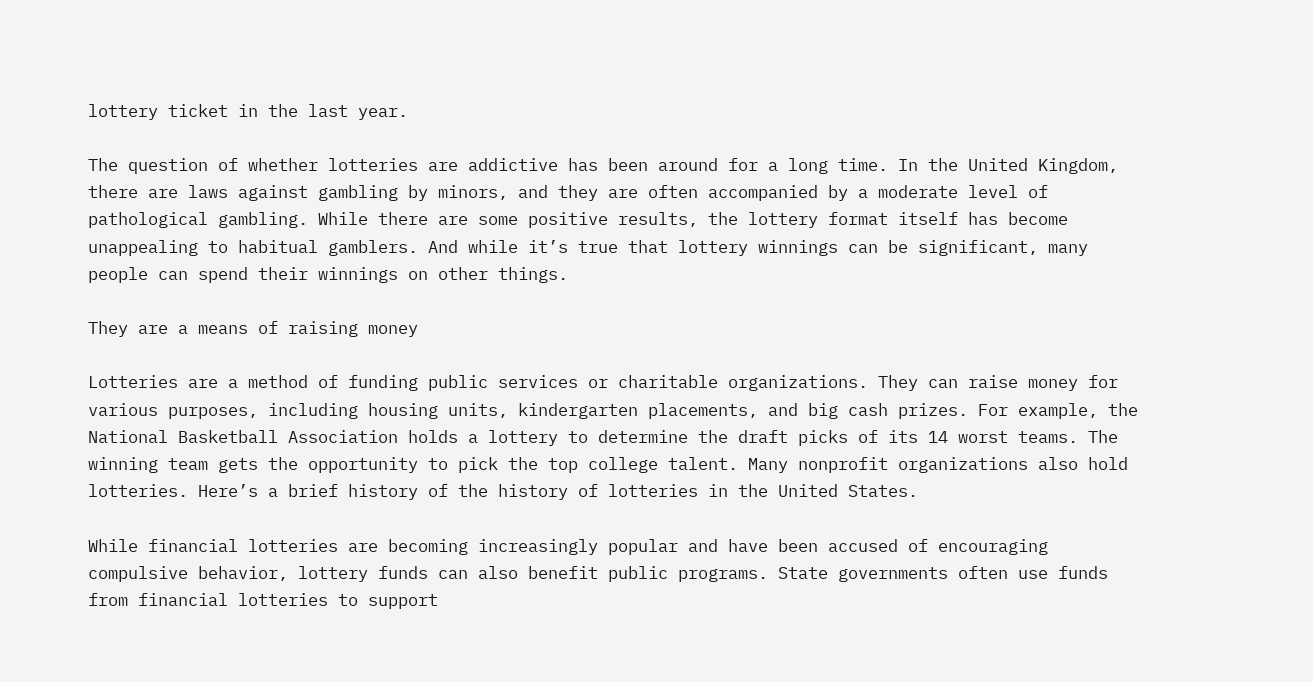lottery ticket in the last year.

The question of whether lotteries are addictive has been around for a long time. In the United Kingdom, there are laws against gambling by minors, and they are often accompanied by a moderate level of pathological gambling. While there are some positive results, the lottery format itself has become unappealing to habitual gamblers. And while it’s true that lottery winnings can be significant, many people can spend their winnings on other things.

They are a means of raising money

Lotteries are a method of funding public services or charitable organizations. They can raise money for various purposes, including housing units, kindergarten placements, and big cash prizes. For example, the National Basketball Association holds a lottery to determine the draft picks of its 14 worst teams. The winning team gets the opportunity to pick the top college talent. Many nonprofit organizations also hold lotteries. Here’s a brief history of the history of lotteries in the United States.

While financial lotteries are becoming increasingly popular and have been accused of encouraging compulsive behavior, lottery funds can also benefit public programs. State governments often use funds from financial lotteries to support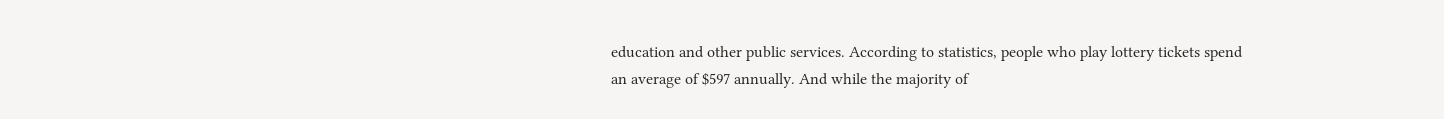education and other public services. According to statistics, people who play lottery tickets spend an average of $597 annually. And while the majority of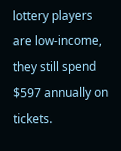lottery players are low-income, they still spend $597 annually on tickets.